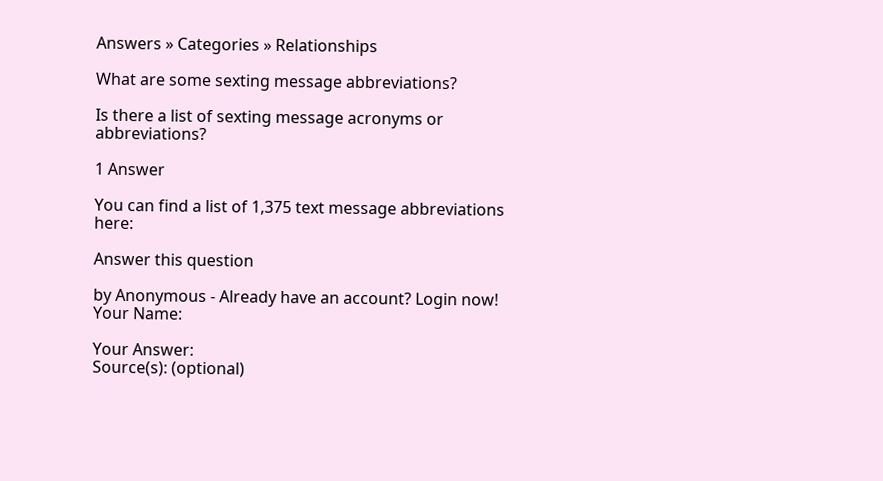Answers » Categories » Relationships

What are some sexting message abbreviations?

Is there a list of sexting message acronyms or abbreviations?

1 Answer

You can find a list of 1,375 text message abbreviations here:

Answer this question

by Anonymous - Already have an account? Login now!
Your Name:

Your Answer:
Source(s): (optional)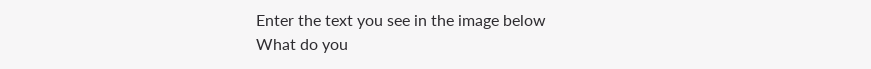Enter the text you see in the image below
What do you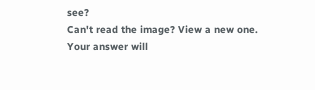see?
Can't read the image? View a new one.
Your answer will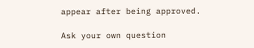appear after being approved.

Ask your own question